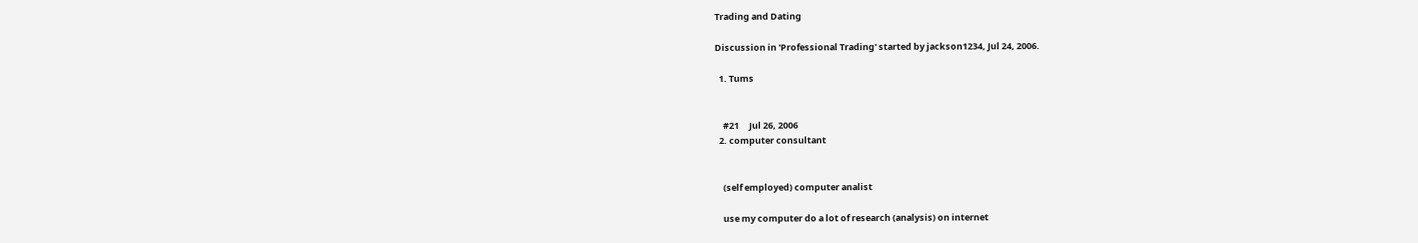Trading and Dating

Discussion in 'Professional Trading' started by jackson1234, Jul 24, 2006.

  1. Tums


    #21     Jul 26, 2006
  2. computer consultant


    (self employed) computer analist

    use my computer do a lot of research (analysis) on internet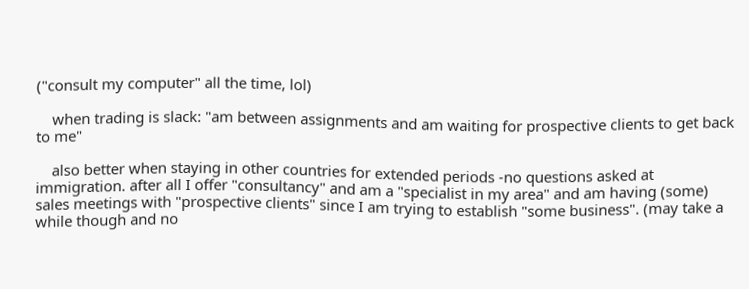("consult my computer" all the time, lol)

    when trading is slack: "am between assignments and am waiting for prospective clients to get back to me"

    also better when staying in other countries for extended periods -no questions asked at immigration. after all I offer "consultancy" and am a "specialist in my area" and am having (some) sales meetings with "prospective clients" since I am trying to establish "some business". (may take a while though and no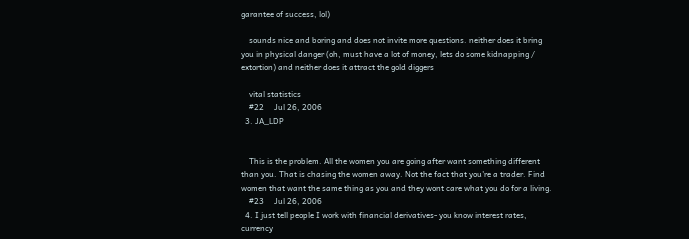garantee of success, lol)

    sounds nice and boring and does not invite more questions. neither does it bring you in physical danger (oh, must have a lot of money, lets do some kidnapping / extortion) and neither does it attract the gold diggers

    vital statistics
    #22     Jul 26, 2006
  3. JA_LDP


    This is the problem. All the women you are going after want something different than you. That is chasing the women away. Not the fact that you're a trader. Find women that want the same thing as you and they wont care what you do for a living.
    #23     Jul 26, 2006
  4. I just tell people I work with financial derivatives- you know interest rates, currency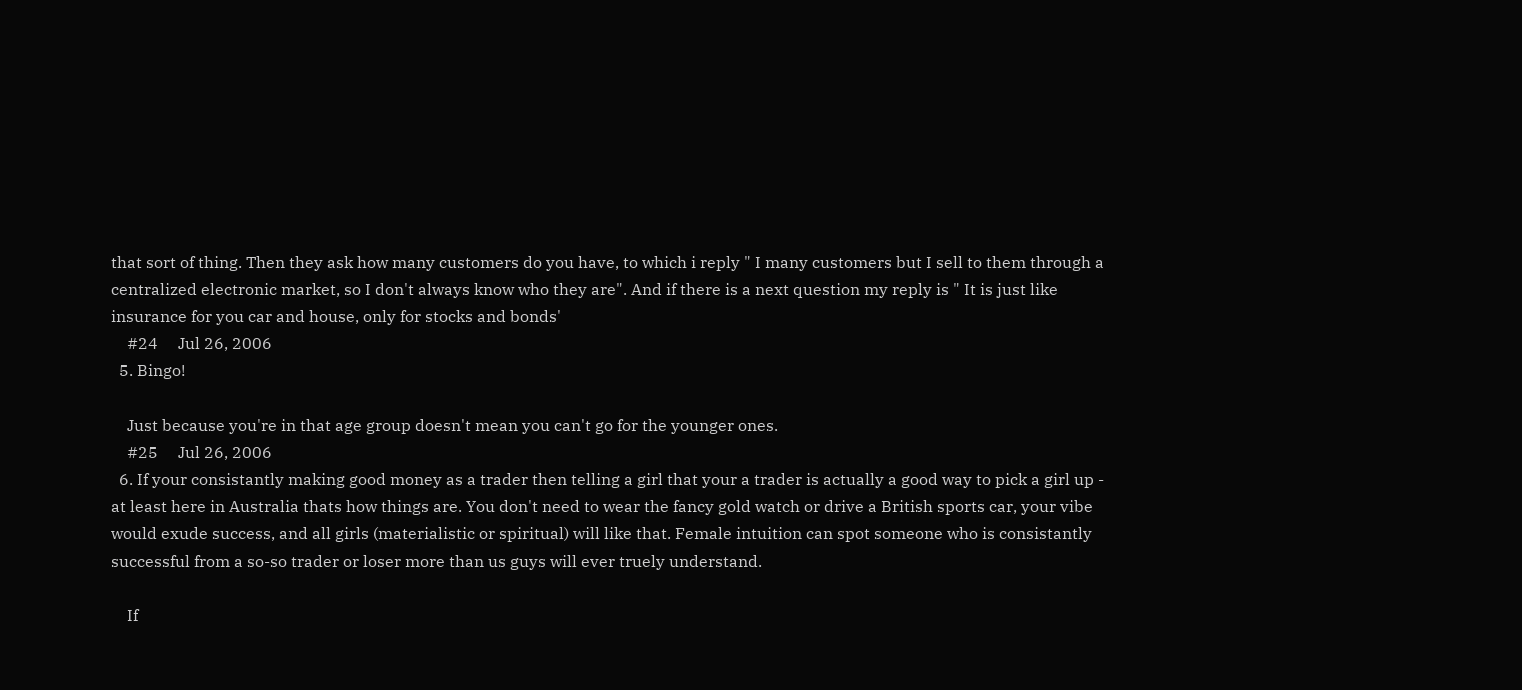that sort of thing. Then they ask how many customers do you have, to which i reply " I many customers but I sell to them through a centralized electronic market, so I don't always know who they are". And if there is a next question my reply is " It is just like insurance for you car and house, only for stocks and bonds'
    #24     Jul 26, 2006
  5. Bingo!

    Just because you're in that age group doesn't mean you can't go for the younger ones.
    #25     Jul 26, 2006
  6. If your consistantly making good money as a trader then telling a girl that your a trader is actually a good way to pick a girl up - at least here in Australia thats how things are. You don't need to wear the fancy gold watch or drive a British sports car, your vibe would exude success, and all girls (materialistic or spiritual) will like that. Female intuition can spot someone who is consistantly successful from a so-so trader or loser more than us guys will ever truely understand.

    If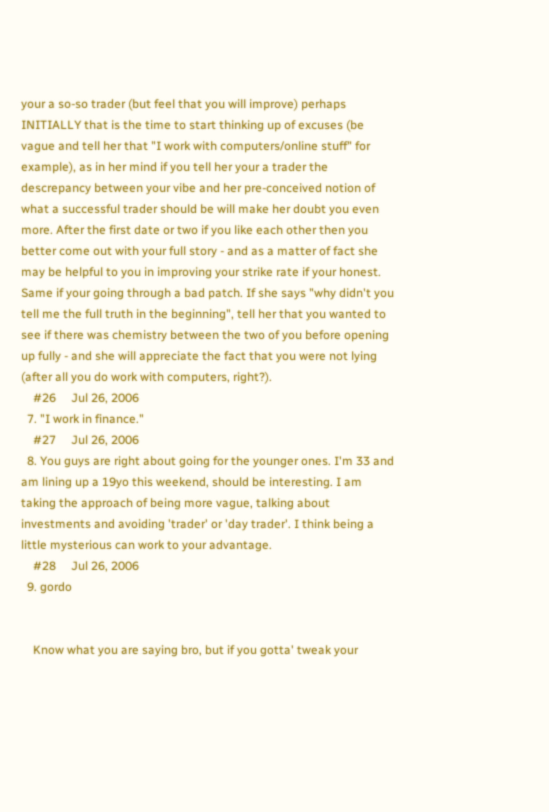your a so-so trader (but feel that you will improve) perhaps INITIALLY that is the time to start thinking up of excuses (be vague and tell her that "I work with computers/online stuff" for example), as in her mind if you tell her your a trader the descrepancy between your vibe and her pre-conceived notion of what a successful trader should be will make her doubt you even more. After the first date or two if you like each other then you better come out with your full story - and as a matter of fact she may be helpful to you in improving your strike rate if your honest. Same if your going through a bad patch. If she says "why didn't you tell me the full truth in the beginning", tell her that you wanted to see if there was chemistry between the two of you before opening up fully - and she will appreciate the fact that you were not lying (after all you do work with computers, right?).
    #26     Jul 26, 2006
  7. "I work in finance."
    #27     Jul 26, 2006
  8. You guys are right about going for the younger ones. I'm 33 and am lining up a 19yo this weekend, should be interesting. I am taking the approach of being more vague, talking about investments and avoiding 'trader' or 'day trader'. I think being a little mysterious can work to your advantage.
    #28     Jul 26, 2006
  9. gordo


    Know what you are saying bro, but if you gotta' tweak your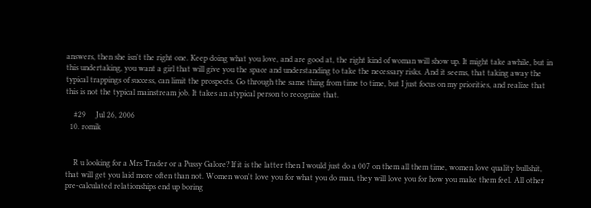answers, then she isn't the right one. Keep doing what you love, and are good at, the right kind of woman will show up. It might take awhile, but in this undertaking, you want a girl that will give you the space and understanding to take the necessary risks. And it seems, that taking away the typical trappings of success, can limit the prospects. Go through the same thing from time to time, but I just focus on my priorities, and realize that this is not the typical mainstream job. It takes an atypical person to recognize that.

    #29     Jul 26, 2006
  10. romik


    R u looking for a Mrs Trader or a Pussy Galore? If it is the latter then I would just do a 007 on them all them time, women love quality bullshit, that will get you laid more often than not. Women won't love you for what you do man, they will love you for how you make them feel. All other pre-calculated relationships end up boring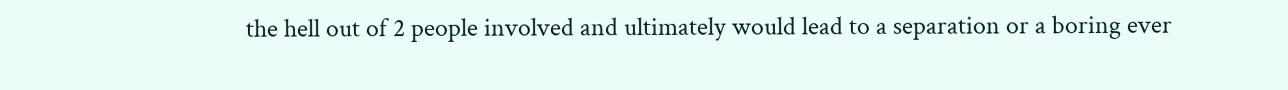the hell out of 2 people involved and ultimately would lead to a separation or a boring ever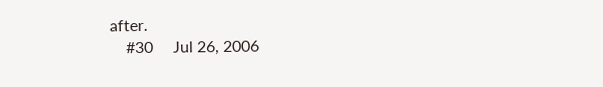after.
    #30     Jul 26, 2006